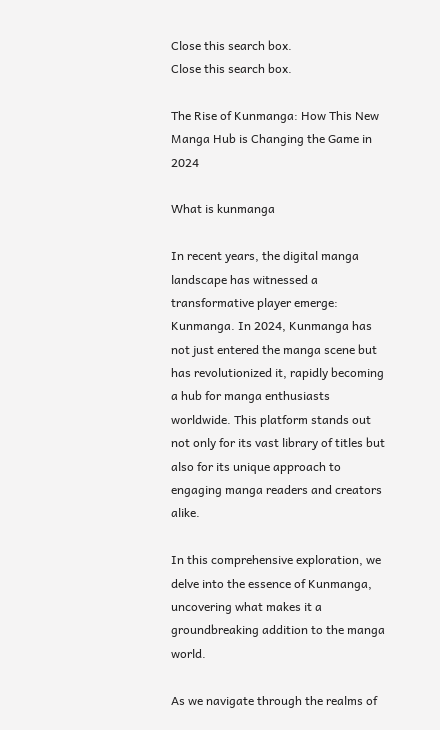Close this search box.
Close this search box.

The Rise of Kunmanga: How This New Manga Hub is Changing the Game in 2024

What is kunmanga

In recent years, the digital manga landscape has witnessed a transformative player emerge: Kunmanga. In 2024, Kunmanga has not just entered the manga scene but has revolutionized it, rapidly becoming a hub for manga enthusiasts worldwide. This platform stands out not only for its vast library of titles but also for its unique approach to engaging manga readers and creators alike.

In this comprehensive exploration, we delve into the essence of Kunmanga, uncovering what makes it a groundbreaking addition to the manga world.

As we navigate through the realms of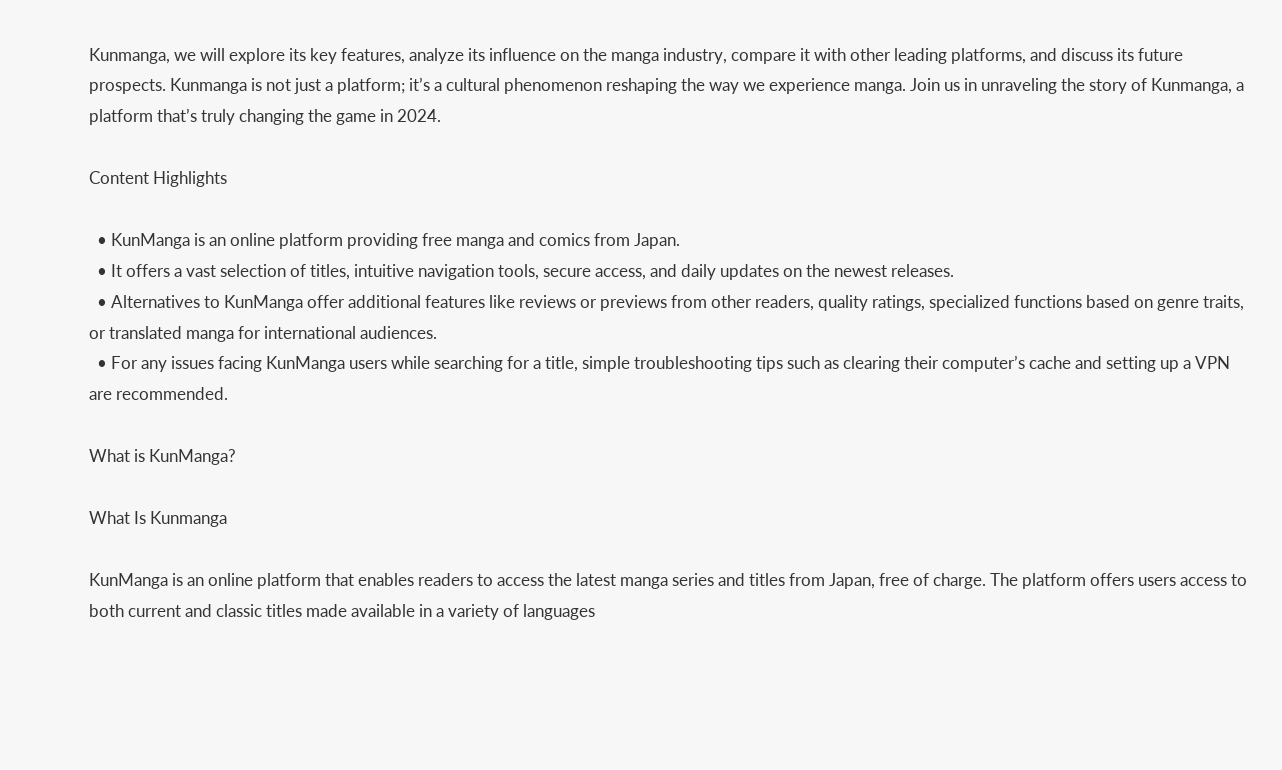Kunmanga, we will explore its key features, analyze its influence on the manga industry, compare it with other leading platforms, and discuss its future prospects. Kunmanga is not just a platform; it’s a cultural phenomenon reshaping the way we experience manga. Join us in unraveling the story of Kunmanga, a platform that’s truly changing the game in 2024.

Content Highlights

  • KunManga is an online platform providing free manga and comics from Japan.
  • It offers a vast selection of titles, intuitive navigation tools, secure access, and daily updates on the newest releases.
  • Alternatives to KunManga offer additional features like reviews or previews from other readers, quality ratings, specialized functions based on genre traits, or translated manga for international audiences.
  • For any issues facing KunManga users while searching for a title, simple troubleshooting tips such as clearing their computer’s cache and setting up a VPN are recommended.

What is KunManga?

What Is Kunmanga

KunManga is an online platform that enables readers to access the latest manga series and titles from Japan, free of charge. The platform offers users access to both current and classic titles made available in a variety of languages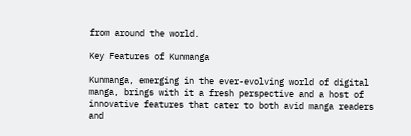from around the world.

Key Features of Kunmanga

Kunmanga, emerging in the ever-evolving world of digital manga, brings with it a fresh perspective and a host of innovative features that cater to both avid manga readers and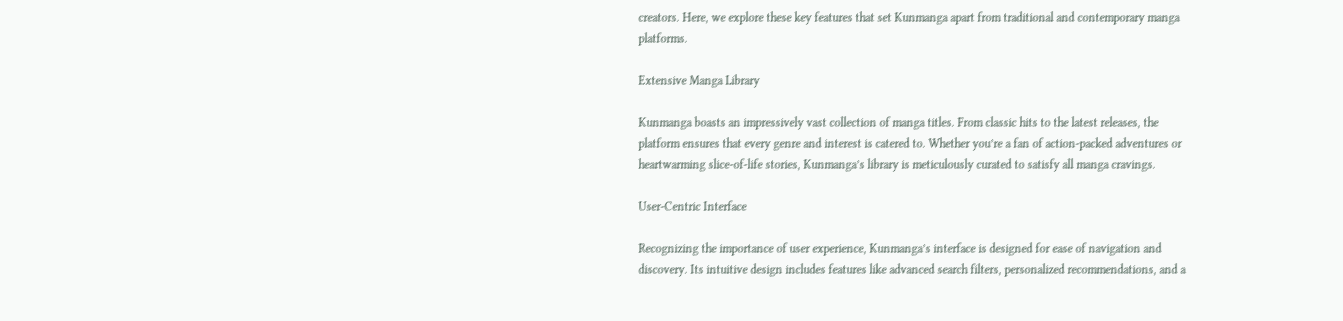creators. Here, we explore these key features that set Kunmanga apart from traditional and contemporary manga platforms.

Extensive Manga Library

Kunmanga boasts an impressively vast collection of manga titles. From classic hits to the latest releases, the platform ensures that every genre and interest is catered to. Whether you’re a fan of action-packed adventures or heartwarming slice-of-life stories, Kunmanga’s library is meticulously curated to satisfy all manga cravings.

User-Centric Interface

Recognizing the importance of user experience, Kunmanga’s interface is designed for ease of navigation and discovery. Its intuitive design includes features like advanced search filters, personalized recommendations, and a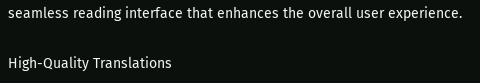seamless reading interface that enhances the overall user experience.

High-Quality Translations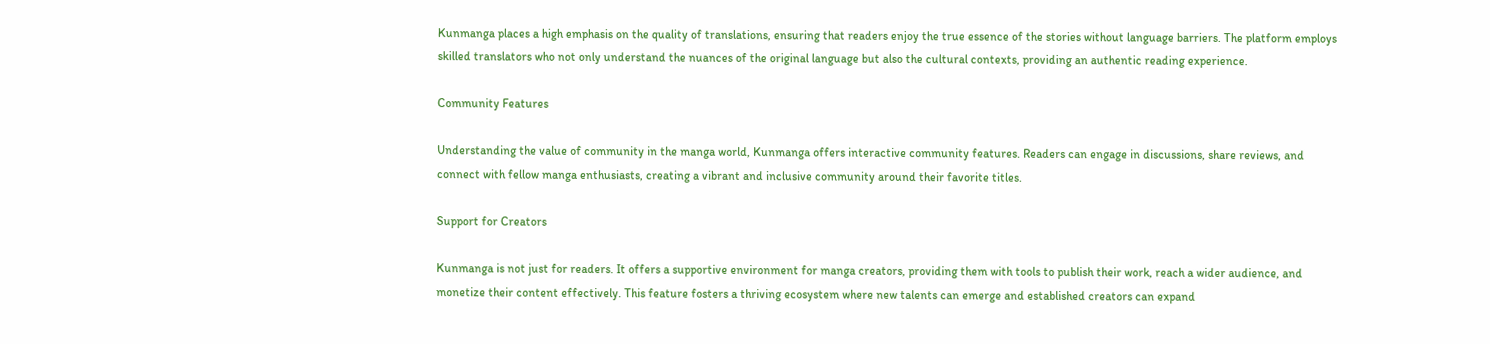Kunmanga places a high emphasis on the quality of translations, ensuring that readers enjoy the true essence of the stories without language barriers. The platform employs skilled translators who not only understand the nuances of the original language but also the cultural contexts, providing an authentic reading experience.

Community Features

Understanding the value of community in the manga world, Kunmanga offers interactive community features. Readers can engage in discussions, share reviews, and connect with fellow manga enthusiasts, creating a vibrant and inclusive community around their favorite titles.

Support for Creators

Kunmanga is not just for readers. It offers a supportive environment for manga creators, providing them with tools to publish their work, reach a wider audience, and monetize their content effectively. This feature fosters a thriving ecosystem where new talents can emerge and established creators can expand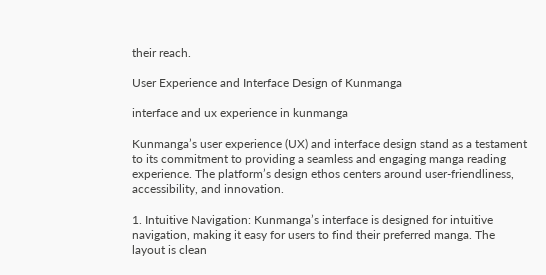their reach.

User Experience and Interface Design of Kunmanga

interface and ux experience in kunmanga

Kunmanga’s user experience (UX) and interface design stand as a testament to its commitment to providing a seamless and engaging manga reading experience. The platform’s design ethos centers around user-friendliness, accessibility, and innovation.

1. Intuitive Navigation: Kunmanga’s interface is designed for intuitive navigation, making it easy for users to find their preferred manga. The layout is clean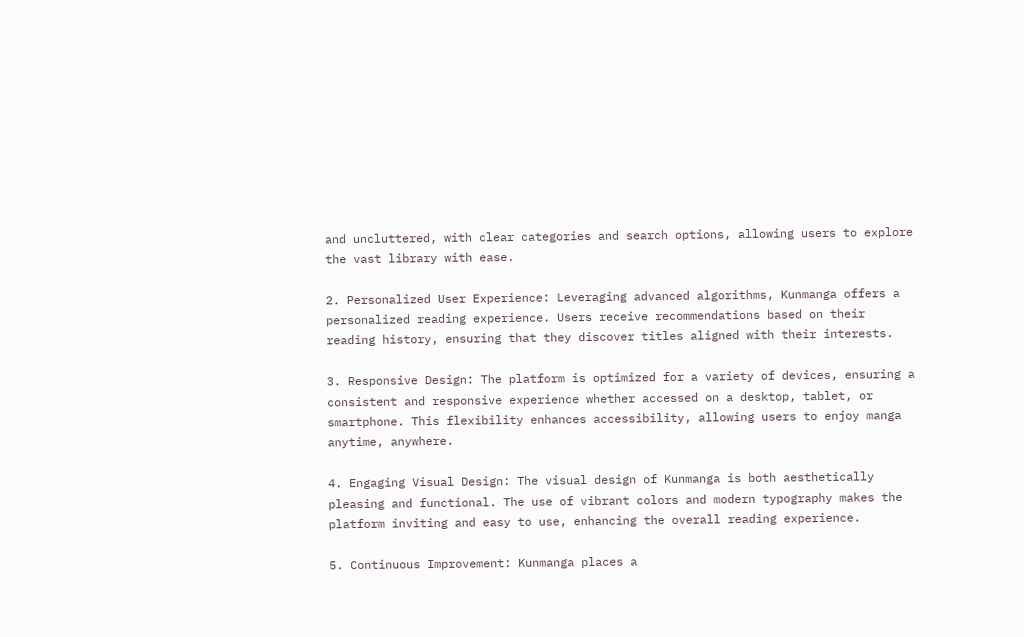and uncluttered, with clear categories and search options, allowing users to explore the vast library with ease.

2. Personalized User Experience: Leveraging advanced algorithms, Kunmanga offers a personalized reading experience. Users receive recommendations based on their reading history, ensuring that they discover titles aligned with their interests.

3. Responsive Design: The platform is optimized for a variety of devices, ensuring a consistent and responsive experience whether accessed on a desktop, tablet, or smartphone. This flexibility enhances accessibility, allowing users to enjoy manga anytime, anywhere.

4. Engaging Visual Design: The visual design of Kunmanga is both aesthetically pleasing and functional. The use of vibrant colors and modern typography makes the platform inviting and easy to use, enhancing the overall reading experience.

5. Continuous Improvement: Kunmanga places a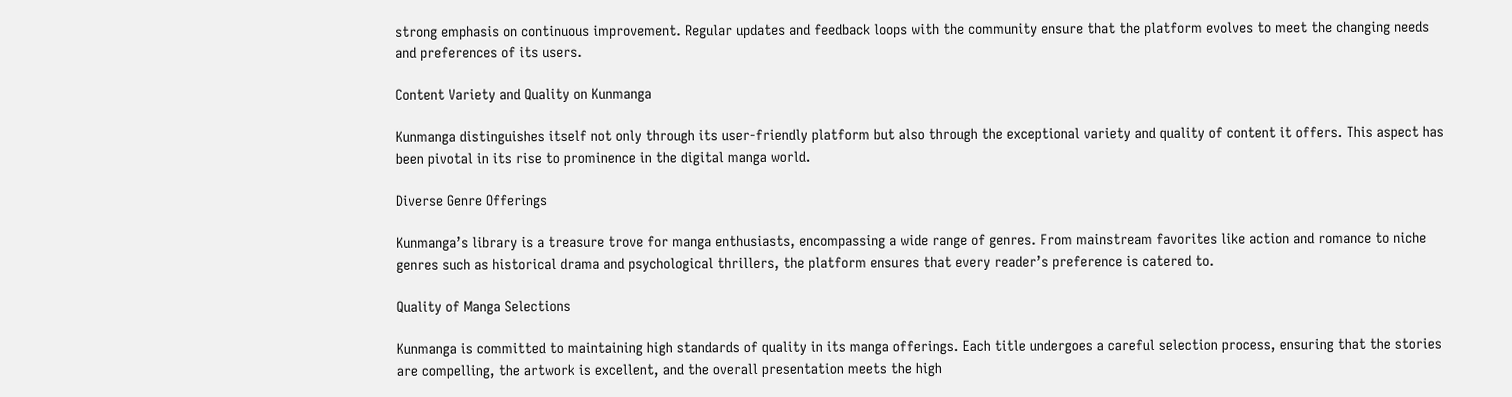strong emphasis on continuous improvement. Regular updates and feedback loops with the community ensure that the platform evolves to meet the changing needs and preferences of its users.

Content Variety and Quality on Kunmanga

Kunmanga distinguishes itself not only through its user-friendly platform but also through the exceptional variety and quality of content it offers. This aspect has been pivotal in its rise to prominence in the digital manga world.

Diverse Genre Offerings

Kunmanga’s library is a treasure trove for manga enthusiasts, encompassing a wide range of genres. From mainstream favorites like action and romance to niche genres such as historical drama and psychological thrillers, the platform ensures that every reader’s preference is catered to.

Quality of Manga Selections

Kunmanga is committed to maintaining high standards of quality in its manga offerings. Each title undergoes a careful selection process, ensuring that the stories are compelling, the artwork is excellent, and the overall presentation meets the high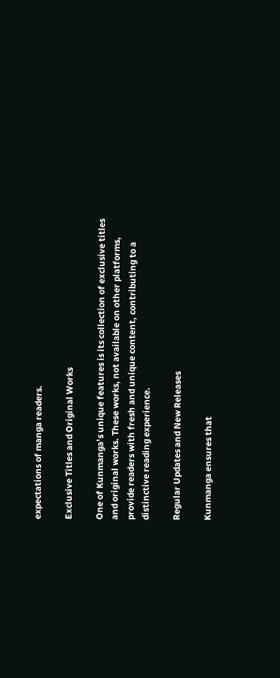expectations of manga readers.

Exclusive Titles and Original Works

One of Kunmanga’s unique features is its collection of exclusive titles and original works. These works, not available on other platforms, provide readers with fresh and unique content, contributing to a distinctive reading experience.

Regular Updates and New Releases

Kunmanga ensures that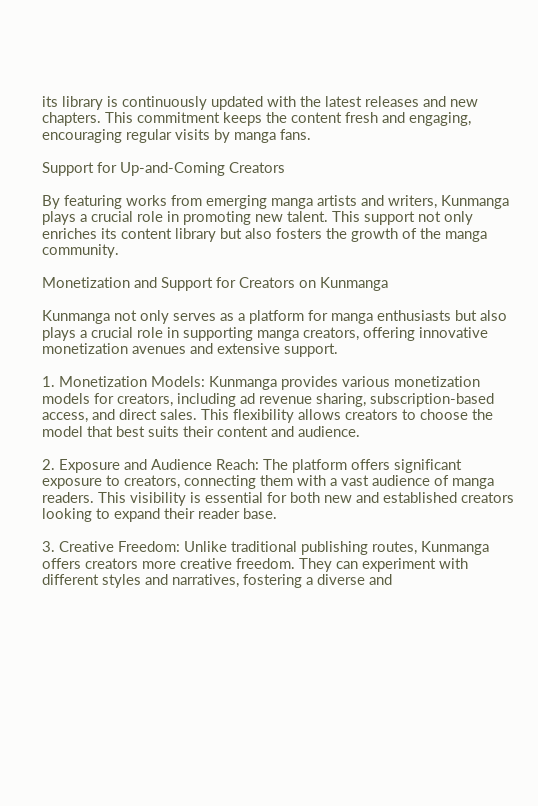its library is continuously updated with the latest releases and new chapters. This commitment keeps the content fresh and engaging, encouraging regular visits by manga fans.

Support for Up-and-Coming Creators

By featuring works from emerging manga artists and writers, Kunmanga plays a crucial role in promoting new talent. This support not only enriches its content library but also fosters the growth of the manga community.

Monetization and Support for Creators on Kunmanga

Kunmanga not only serves as a platform for manga enthusiasts but also plays a crucial role in supporting manga creators, offering innovative monetization avenues and extensive support.

1. Monetization Models: Kunmanga provides various monetization models for creators, including ad revenue sharing, subscription-based access, and direct sales. This flexibility allows creators to choose the model that best suits their content and audience.

2. Exposure and Audience Reach: The platform offers significant exposure to creators, connecting them with a vast audience of manga readers. This visibility is essential for both new and established creators looking to expand their reader base.

3. Creative Freedom: Unlike traditional publishing routes, Kunmanga offers creators more creative freedom. They can experiment with different styles and narratives, fostering a diverse and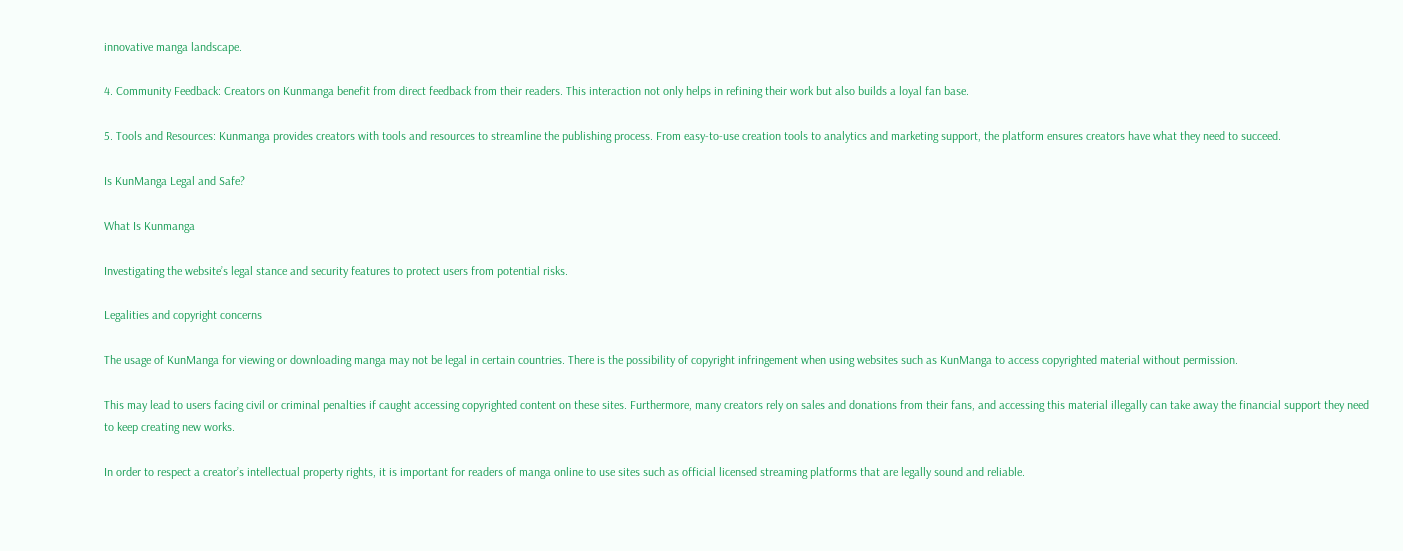innovative manga landscape.

4. Community Feedback: Creators on Kunmanga benefit from direct feedback from their readers. This interaction not only helps in refining their work but also builds a loyal fan base.

5. Tools and Resources: Kunmanga provides creators with tools and resources to streamline the publishing process. From easy-to-use creation tools to analytics and marketing support, the platform ensures creators have what they need to succeed.

Is KunManga Legal and Safe?

What Is Kunmanga

Investigating the website’s legal stance and security features to protect users from potential risks.

Legalities and copyright concerns

The usage of KunManga for viewing or downloading manga may not be legal in certain countries. There is the possibility of copyright infringement when using websites such as KunManga to access copyrighted material without permission.

This may lead to users facing civil or criminal penalties if caught accessing copyrighted content on these sites. Furthermore, many creators rely on sales and donations from their fans, and accessing this material illegally can take away the financial support they need to keep creating new works.

In order to respect a creator’s intellectual property rights, it is important for readers of manga online to use sites such as official licensed streaming platforms that are legally sound and reliable.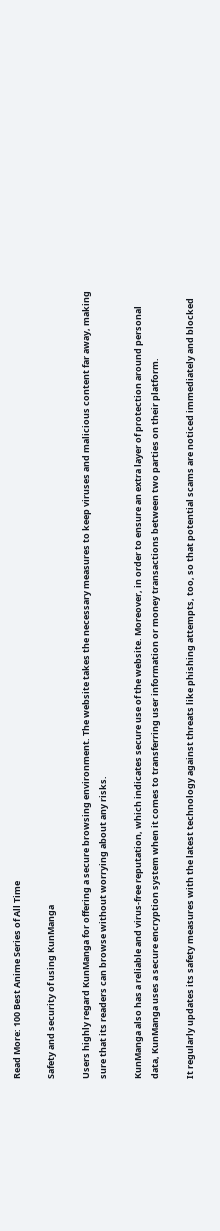Read More: 100 Best Anime Series of All Time

Safety and security of using KunManga

Users highly regard KunManga for offering a secure browsing environment. The website takes the necessary measures to keep viruses and malicious content far away, making sure that its readers can browse without worrying about any risks.

KunManga also has a reliable and virus-free reputation, which indicates secure use of the website. Moreover, in order to ensure an extra layer of protection around personal data, KunManga uses a secure encryption system when it comes to transferring user information or money transactions between two parties on their platform.

It regularly updates its safety measures with the latest technology against threats like phishing attempts, too, so that potential scams are noticed immediately and blocked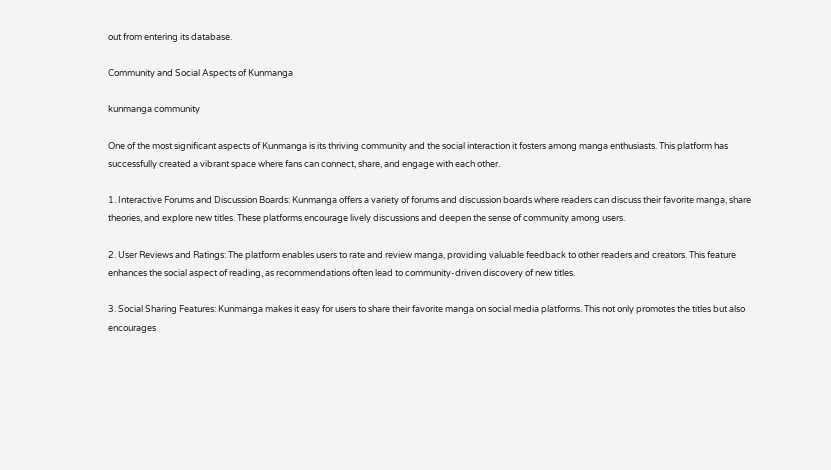out from entering its database.

Community and Social Aspects of Kunmanga

kunmanga community

One of the most significant aspects of Kunmanga is its thriving community and the social interaction it fosters among manga enthusiasts. This platform has successfully created a vibrant space where fans can connect, share, and engage with each other.

1. Interactive Forums and Discussion Boards: Kunmanga offers a variety of forums and discussion boards where readers can discuss their favorite manga, share theories, and explore new titles. These platforms encourage lively discussions and deepen the sense of community among users.

2. User Reviews and Ratings: The platform enables users to rate and review manga, providing valuable feedback to other readers and creators. This feature enhances the social aspect of reading, as recommendations often lead to community-driven discovery of new titles.

3. Social Sharing Features: Kunmanga makes it easy for users to share their favorite manga on social media platforms. This not only promotes the titles but also encourages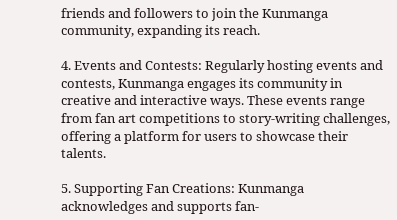friends and followers to join the Kunmanga community, expanding its reach.

4. Events and Contests: Regularly hosting events and contests, Kunmanga engages its community in creative and interactive ways. These events range from fan art competitions to story-writing challenges, offering a platform for users to showcase their talents.

5. Supporting Fan Creations: Kunmanga acknowledges and supports fan-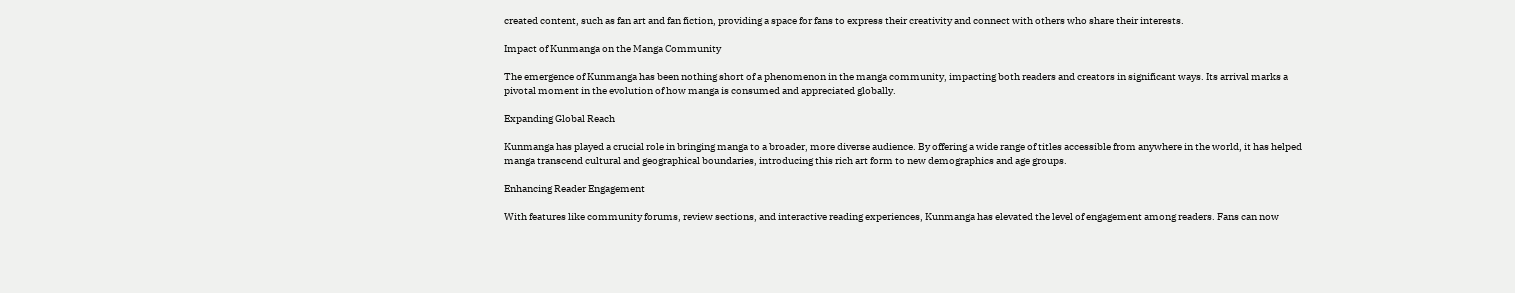created content, such as fan art and fan fiction, providing a space for fans to express their creativity and connect with others who share their interests.

Impact of Kunmanga on the Manga Community

The emergence of Kunmanga has been nothing short of a phenomenon in the manga community, impacting both readers and creators in significant ways. Its arrival marks a pivotal moment in the evolution of how manga is consumed and appreciated globally.

Expanding Global Reach

Kunmanga has played a crucial role in bringing manga to a broader, more diverse audience. By offering a wide range of titles accessible from anywhere in the world, it has helped manga transcend cultural and geographical boundaries, introducing this rich art form to new demographics and age groups.

Enhancing Reader Engagement

With features like community forums, review sections, and interactive reading experiences, Kunmanga has elevated the level of engagement among readers. Fans can now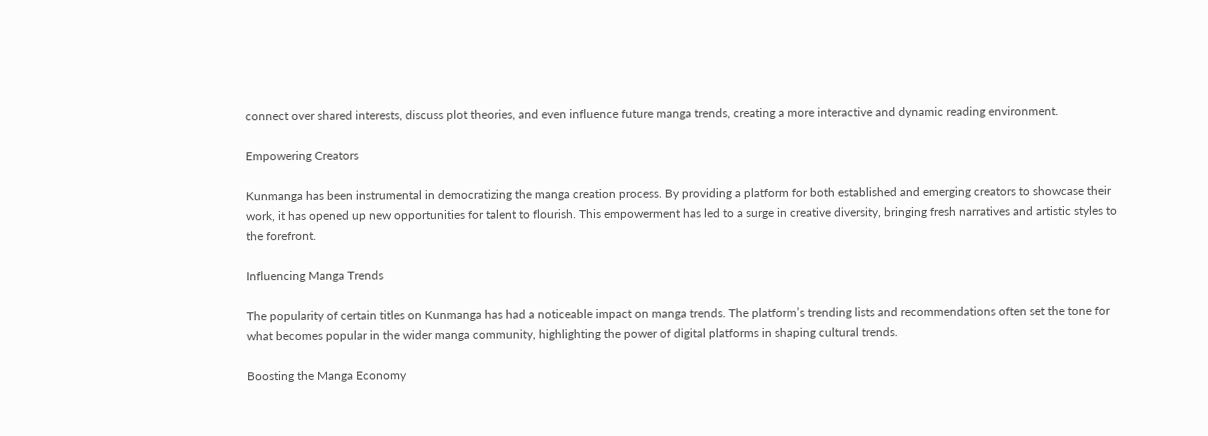connect over shared interests, discuss plot theories, and even influence future manga trends, creating a more interactive and dynamic reading environment.

Empowering Creators

Kunmanga has been instrumental in democratizing the manga creation process. By providing a platform for both established and emerging creators to showcase their work, it has opened up new opportunities for talent to flourish. This empowerment has led to a surge in creative diversity, bringing fresh narratives and artistic styles to the forefront.

Influencing Manga Trends

The popularity of certain titles on Kunmanga has had a noticeable impact on manga trends. The platform’s trending lists and recommendations often set the tone for what becomes popular in the wider manga community, highlighting the power of digital platforms in shaping cultural trends.

Boosting the Manga Economy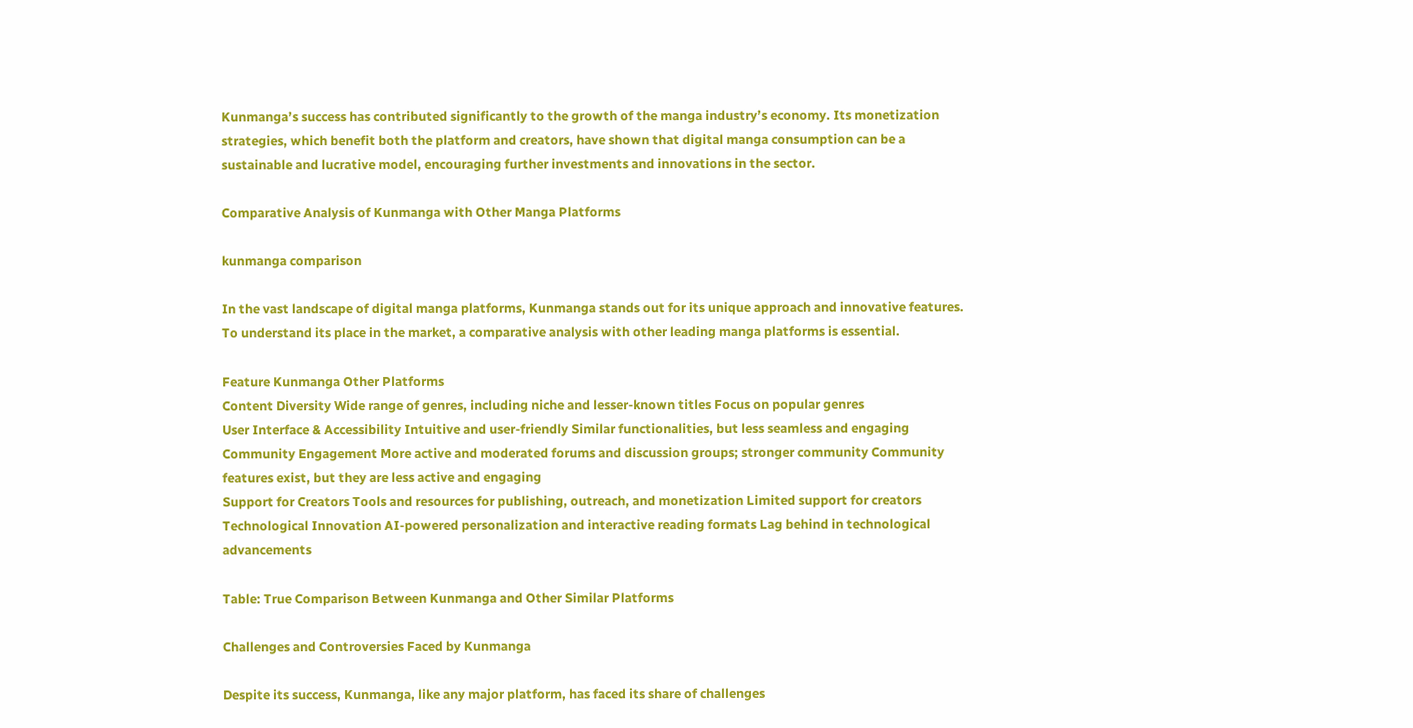Kunmanga’s success has contributed significantly to the growth of the manga industry’s economy. Its monetization strategies, which benefit both the platform and creators, have shown that digital manga consumption can be a sustainable and lucrative model, encouraging further investments and innovations in the sector.

Comparative Analysis of Kunmanga with Other Manga Platforms

kunmanga comparison

In the vast landscape of digital manga platforms, Kunmanga stands out for its unique approach and innovative features. To understand its place in the market, a comparative analysis with other leading manga platforms is essential.

Feature Kunmanga Other Platforms
Content Diversity Wide range of genres, including niche and lesser-known titles Focus on popular genres
User Interface & Accessibility Intuitive and user-friendly Similar functionalities, but less seamless and engaging
Community Engagement More active and moderated forums and discussion groups; stronger community Community features exist, but they are less active and engaging
Support for Creators Tools and resources for publishing, outreach, and monetization Limited support for creators
Technological Innovation AI-powered personalization and interactive reading formats Lag behind in technological advancements

Table: True Comparison Between Kunmanga and Other Similar Platforms

Challenges and Controversies Faced by Kunmanga

Despite its success, Kunmanga, like any major platform, has faced its share of challenges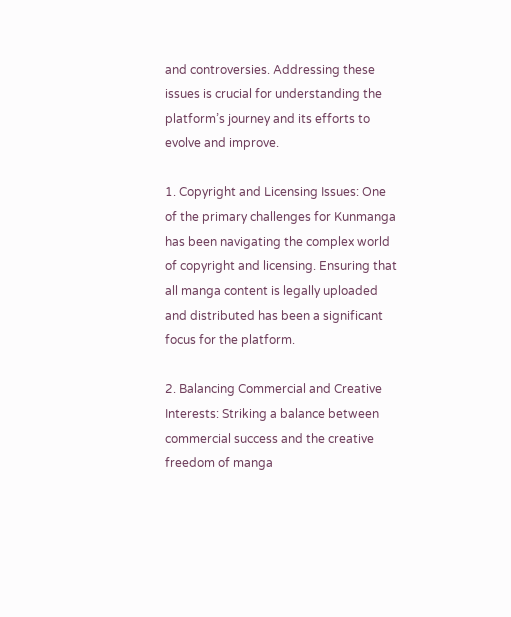and controversies. Addressing these issues is crucial for understanding the platform’s journey and its efforts to evolve and improve.

1. Copyright and Licensing Issues: One of the primary challenges for Kunmanga has been navigating the complex world of copyright and licensing. Ensuring that all manga content is legally uploaded and distributed has been a significant focus for the platform.

2. Balancing Commercial and Creative Interests: Striking a balance between commercial success and the creative freedom of manga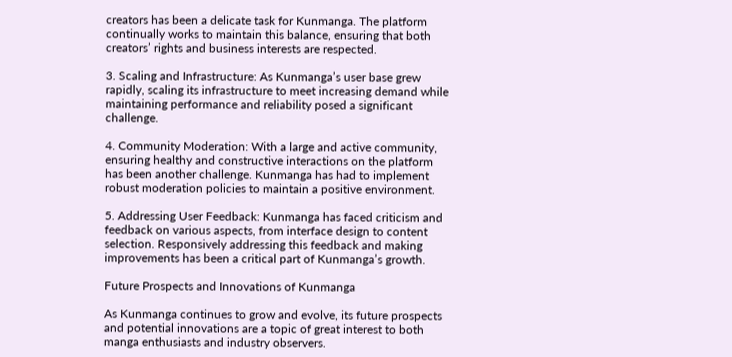creators has been a delicate task for Kunmanga. The platform continually works to maintain this balance, ensuring that both creators’ rights and business interests are respected.

3. Scaling and Infrastructure: As Kunmanga’s user base grew rapidly, scaling its infrastructure to meet increasing demand while maintaining performance and reliability posed a significant challenge.

4. Community Moderation: With a large and active community, ensuring healthy and constructive interactions on the platform has been another challenge. Kunmanga has had to implement robust moderation policies to maintain a positive environment.

5. Addressing User Feedback: Kunmanga has faced criticism and feedback on various aspects, from interface design to content selection. Responsively addressing this feedback and making improvements has been a critical part of Kunmanga’s growth.

Future Prospects and Innovations of Kunmanga

As Kunmanga continues to grow and evolve, its future prospects and potential innovations are a topic of great interest to both manga enthusiasts and industry observers.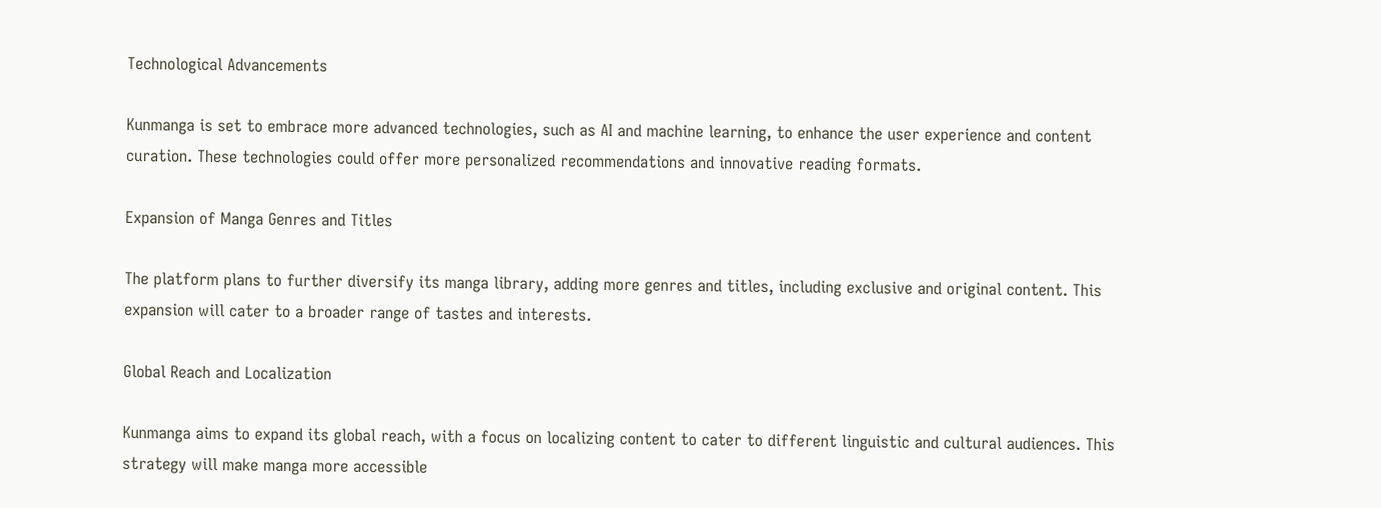Technological Advancements

Kunmanga is set to embrace more advanced technologies, such as AI and machine learning, to enhance the user experience and content curation. These technologies could offer more personalized recommendations and innovative reading formats.

Expansion of Manga Genres and Titles

The platform plans to further diversify its manga library, adding more genres and titles, including exclusive and original content. This expansion will cater to a broader range of tastes and interests.

Global Reach and Localization

Kunmanga aims to expand its global reach, with a focus on localizing content to cater to different linguistic and cultural audiences. This strategy will make manga more accessible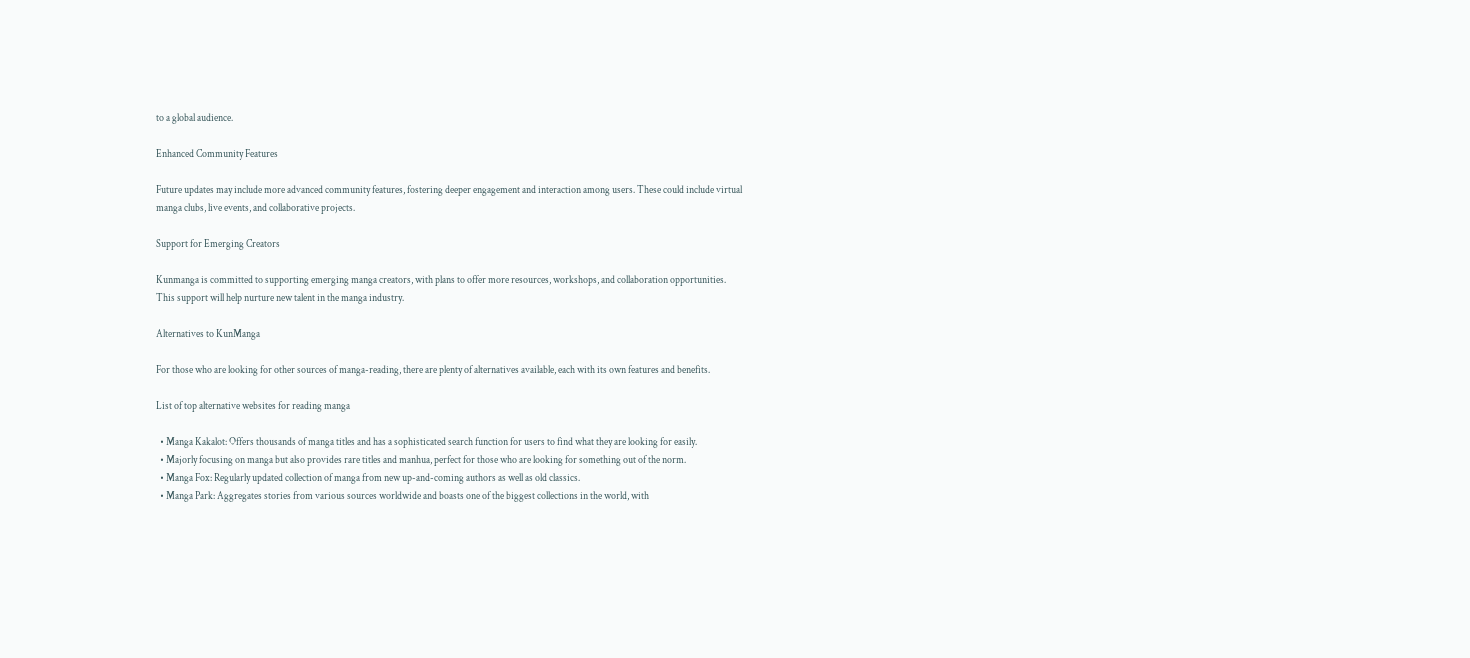to a global audience.

Enhanced Community Features

Future updates may include more advanced community features, fostering deeper engagement and interaction among users. These could include virtual manga clubs, live events, and collaborative projects.

Support for Emerging Creators

Kunmanga is committed to supporting emerging manga creators, with plans to offer more resources, workshops, and collaboration opportunities. This support will help nurture new talent in the manga industry.

Alternatives to KunManga

For those who are looking for other sources of manga-reading, there are plenty of alternatives available, each with its own features and benefits.

List of top alternative websites for reading manga

  • Manga Kakalot: Offers thousands of manga titles and has a sophisticated search function for users to find what they are looking for easily.
  • Majorly focusing on manga but also provides rare titles and manhua, perfect for those who are looking for something out of the norm.
  • Manga Fox: Regularly updated collection of manga from new up-and-coming authors as well as old classics.
  • Manga Park: Aggregates stories from various sources worldwide and boasts one of the biggest collections in the world, with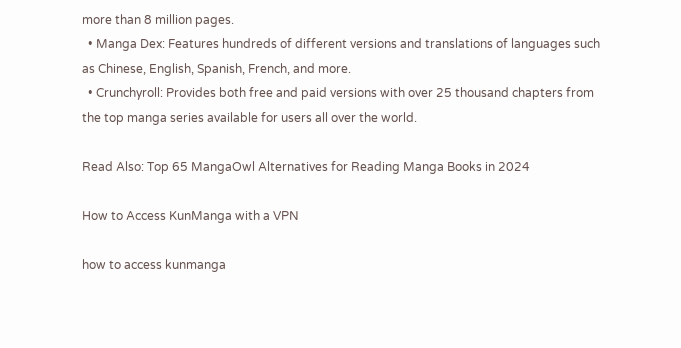more than 8 million pages.
  • Manga Dex: Features hundreds of different versions and translations of languages such as Chinese, English, Spanish, French, and more.
  • Crunchyroll: Provides both free and paid versions with over 25 thousand chapters from the top manga series available for users all over the world.

Read Also: Top 65 MangaOwl Alternatives for Reading Manga Books in 2024

How to Access KunManga with a VPN

how to access kunmanga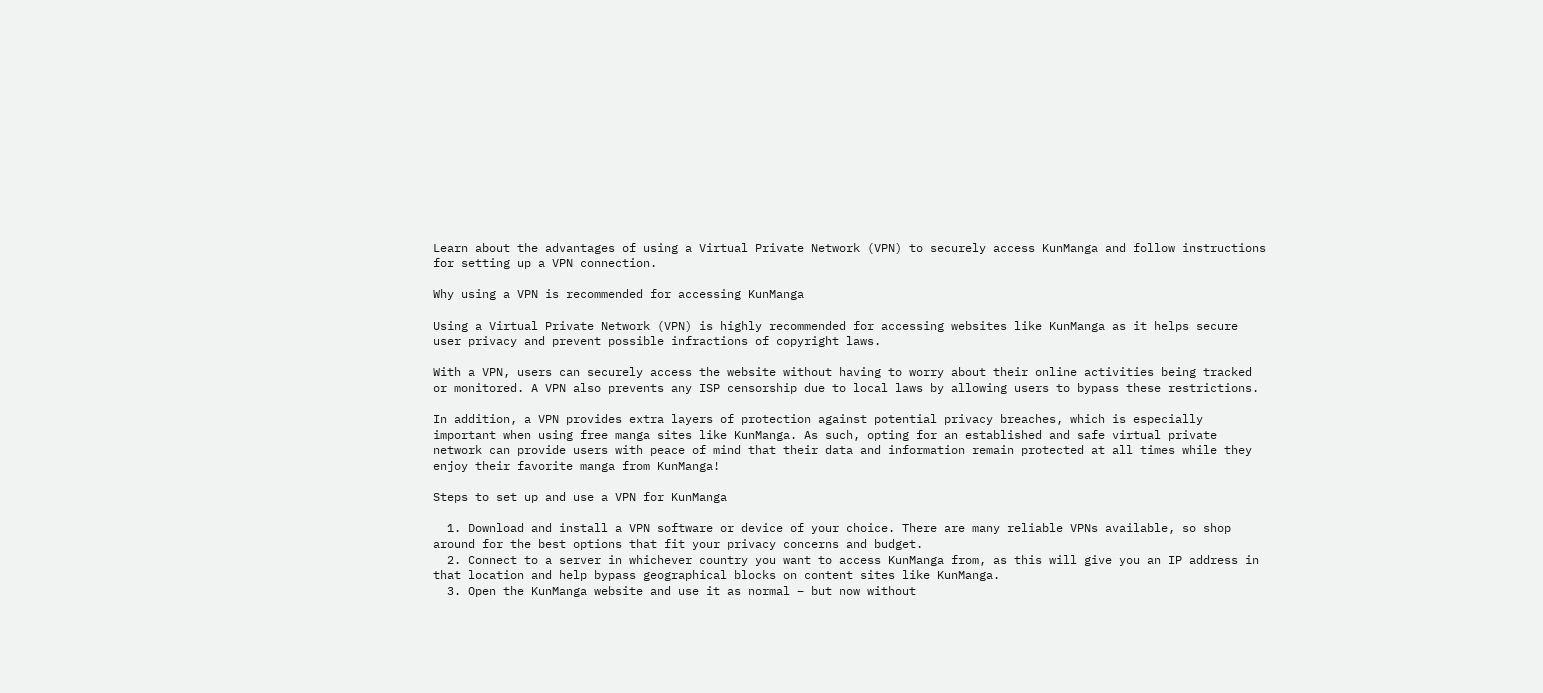Learn about the advantages of using a Virtual Private Network (VPN) to securely access KunManga and follow instructions for setting up a VPN connection.

Why using a VPN is recommended for accessing KunManga

Using a Virtual Private Network (VPN) is highly recommended for accessing websites like KunManga as it helps secure user privacy and prevent possible infractions of copyright laws.

With a VPN, users can securely access the website without having to worry about their online activities being tracked or monitored. A VPN also prevents any ISP censorship due to local laws by allowing users to bypass these restrictions.

In addition, a VPN provides extra layers of protection against potential privacy breaches, which is especially important when using free manga sites like KunManga. As such, opting for an established and safe virtual private network can provide users with peace of mind that their data and information remain protected at all times while they enjoy their favorite manga from KunManga!

Steps to set up and use a VPN for KunManga

  1. Download and install a VPN software or device of your choice. There are many reliable VPNs available, so shop around for the best options that fit your privacy concerns and budget.
  2. Connect to a server in whichever country you want to access KunManga from, as this will give you an IP address in that location and help bypass geographical blocks on content sites like KunManga.
  3. Open the KunManga website and use it as normal – but now without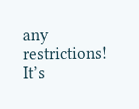any restrictions! It’s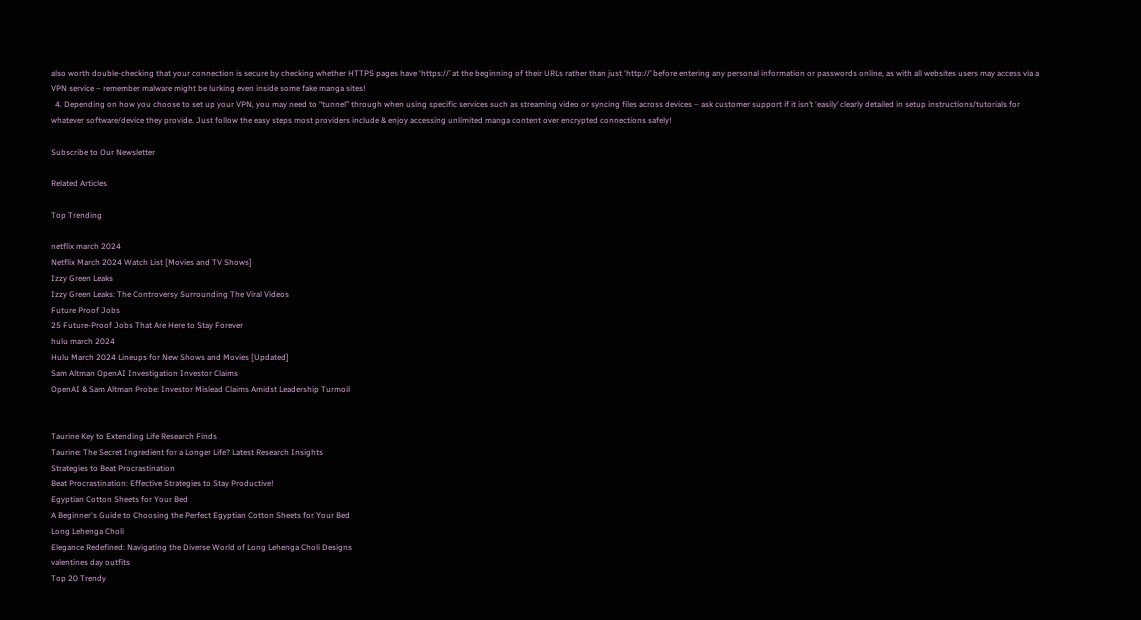also worth double-checking that your connection is secure by checking whether HTTPS pages have ‘https://’ at the beginning of their URLs rather than just ‘http://’ before entering any personal information or passwords online, as with all websites users may access via a VPN service – remember malware might be lurking even inside some fake manga sites!
  4. Depending on how you choose to set up your VPN, you may need to “tunnel” through when using specific services such as streaming video or syncing files across devices – ask customer support if it isn’t ‘easily’ clearly detailed in setup instructions/tutorials for whatever software/device they provide. Just follow the easy steps most providers include & enjoy accessing unlimited manga content over encrypted connections safely!

Subscribe to Our Newsletter

Related Articles

Top Trending

netflix march 2024
Netflix March 2024 Watch List [Movies and TV Shows]
Izzy Green Leaks
Izzy Green Leaks: The Controversy Surrounding The Viral Videos
Future Proof Jobs
25 Future-Proof Jobs That Are Here to Stay Forever
hulu march 2024
Hulu March 2024 Lineups for New Shows and Movies [Updated]
Sam Altman OpenAI Investigation Investor Claims
OpenAI & Sam Altman Probe: Investor Mislead Claims Amidst Leadership Turmoil


Taurine Key to Extending Life Research Finds
Taurine: The Secret Ingredient for a Longer Life? Latest Research Insights
Strategies to Beat Procrastination
Beat Procrastination: Effective Strategies to Stay Productive!
Egyptian Cotton Sheets for Your Bed
A Beginner's Guide to Choosing the Perfect Egyptian Cotton Sheets for Your Bed
Long Lehenga Choli
Elegance Redefined: Navigating the Diverse World of Long Lehenga Choli Designs
valentines day outfits
Top 20 Trendy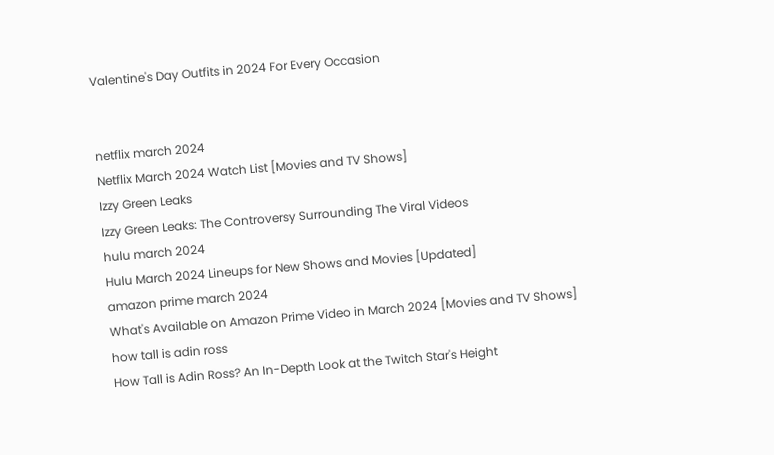Valentine's Day Outfits in 2024 For Every Occasion


netflix march 2024
Netflix March 2024 Watch List [Movies and TV Shows]
Izzy Green Leaks
Izzy Green Leaks: The Controversy Surrounding The Viral Videos
hulu march 2024
Hulu March 2024 Lineups for New Shows and Movies [Updated]
amazon prime march 2024
What's Available on Amazon Prime Video in March 2024 [Movies and TV Shows]
how tall is adin ross
How Tall is Adin Ross? An In-Depth Look at the Twitch Star's Height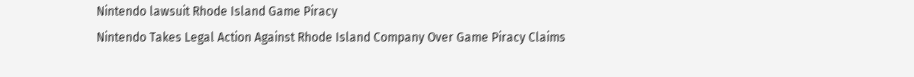Nintendo lawsuit Rhode Island Game Piracy
Nintendo Takes Legal Action Against Rhode Island Company Over Game Piracy Claims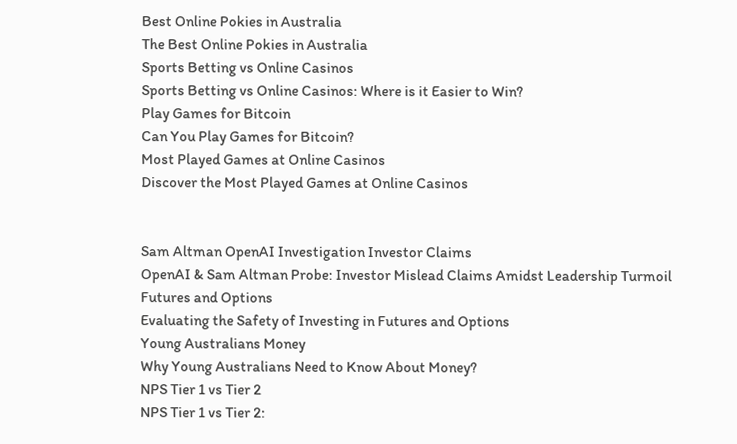Best Online Pokies in Australia
The Best Online Pokies in Australia
Sports Betting vs Online Casinos
Sports Betting vs Online Casinos: Where is it Easier to Win?
Play Games for Bitcoin
Can You Play Games for Bitcoin?
Most Played Games at Online Casinos
Discover the Most Played Games at Online Casinos


Sam Altman OpenAI Investigation Investor Claims
OpenAI & Sam Altman Probe: Investor Mislead Claims Amidst Leadership Turmoil
Futures and Options
Evaluating the Safety of Investing in Futures and Options
Young Australians Money
Why Young Australians Need to Know About Money?
NPS Tier 1 vs Tier 2
NPS Tier 1 vs Tier 2: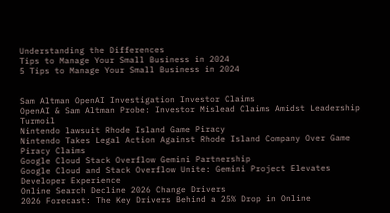Understanding the Differences
Tips to Manage Your Small Business in 2024
5 Tips to Manage Your Small Business in 2024


Sam Altman OpenAI Investigation Investor Claims
OpenAI & Sam Altman Probe: Investor Mislead Claims Amidst Leadership Turmoil
Nintendo lawsuit Rhode Island Game Piracy
Nintendo Takes Legal Action Against Rhode Island Company Over Game Piracy Claims
Google Cloud Stack Overflow Gemini Partnership
Google Cloud and Stack Overflow Unite: Gemini Project Elevates Developer Experience
Online Search Decline 2026 Change Drivers
2026 Forecast: The Key Drivers Behind a 25% Drop in Online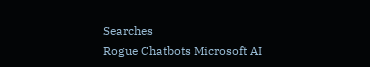Searches
Rogue Chatbots Microsoft AI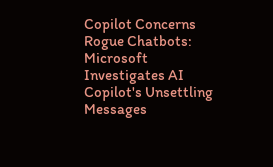Copilot Concerns
Rogue Chatbots: Microsoft Investigates AI Copilot's Unsettling Messages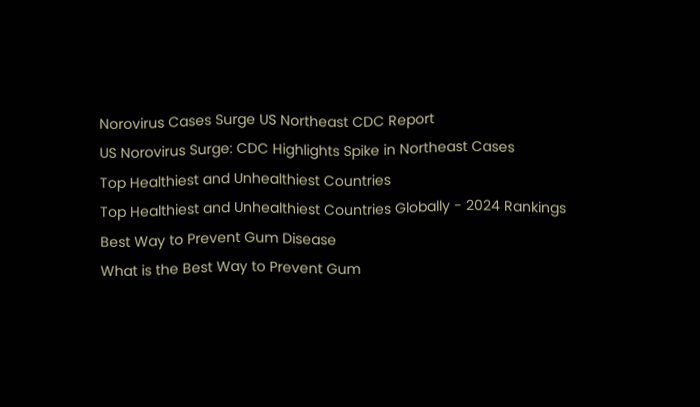Norovirus Cases Surge US Northeast CDC Report
US Norovirus Surge: CDC Highlights Spike in Northeast Cases
Top Healthiest and Unhealthiest Countries
Top Healthiest and Unhealthiest Countries Globally - 2024 Rankings
Best Way to Prevent Gum Disease
What is the Best Way to Prevent Gum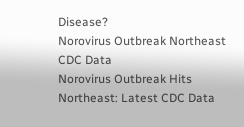Disease?
Norovirus Outbreak Northeast CDC Data
Norovirus Outbreak Hits Northeast: Latest CDC Data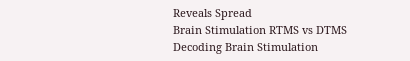Reveals Spread
Brain Stimulation RTMS vs DTMS
Decoding Brain Stimulation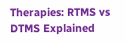Therapies: RTMS vs DTMS Explained